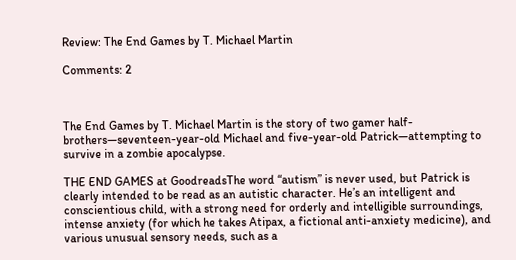Review: The End Games by T. Michael Martin

Comments: 2



The End Games by T. Michael Martin is the story of two gamer half-brothers—seventeen-year-old Michael and five-year-old Patrick—attempting to survive in a zombie apocalypse.

THE END GAMES at GoodreadsThe word “autism” is never used, but Patrick is clearly intended to be read as an autistic character. He’s an intelligent and conscientious child, with a strong need for orderly and intelligible surroundings, intense anxiety (for which he takes Atipax, a fictional anti-anxiety medicine), and various unusual sensory needs, such as a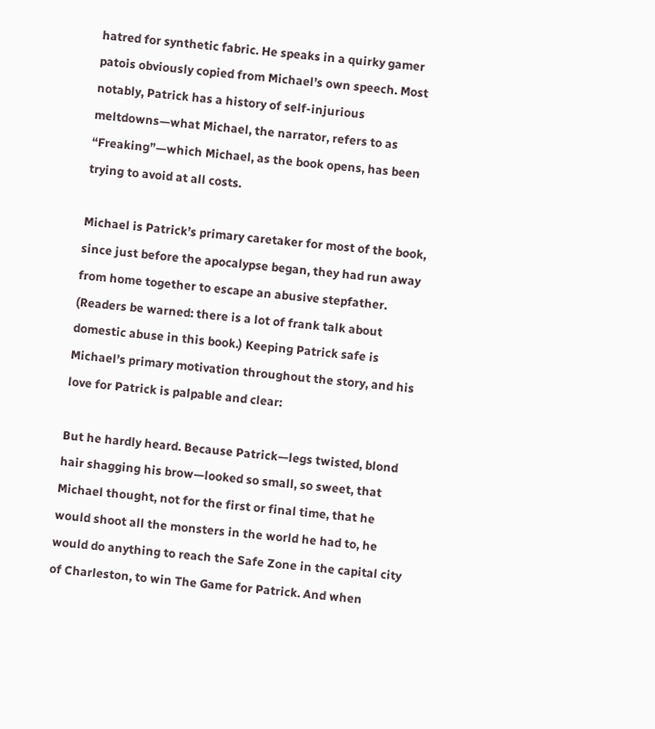hatred for synthetic fabric. He speaks in a quirky gamer patois obviously copied from Michael’s own speech. Most notably, Patrick has a history of self-injurious meltdowns—what Michael, the narrator, refers to as “Freaking”—which Michael, as the book opens, has been trying to avoid at all costs.

Michael is Patrick’s primary caretaker for most of the book, since just before the apocalypse began, they had run away from home together to escape an abusive stepfather. (Readers be warned: there is a lot of frank talk about domestic abuse in this book.) Keeping Patrick safe is Michael’s primary motivation throughout the story, and his love for Patrick is palpable and clear:

But he hardly heard. Because Patrick—legs twisted, blond hair shagging his brow—looked so small, so sweet, that Michael thought, not for the first or final time, that he would shoot all the monsters in the world he had to, he would do anything to reach the Safe Zone in the capital city of Charleston, to win The Game for Patrick. And when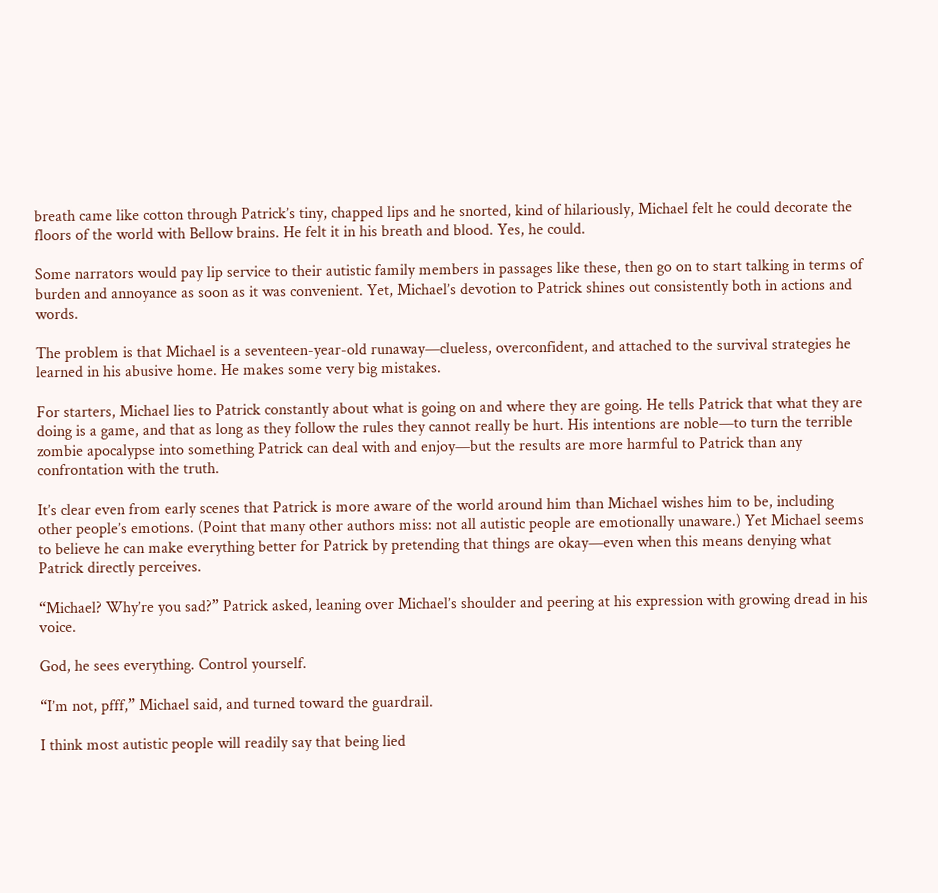breath came like cotton through Patrick’s tiny, chapped lips and he snorted, kind of hilariously, Michael felt he could decorate the floors of the world with Bellow brains. He felt it in his breath and blood. Yes, he could.

Some narrators would pay lip service to their autistic family members in passages like these, then go on to start talking in terms of burden and annoyance as soon as it was convenient. Yet, Michael’s devotion to Patrick shines out consistently both in actions and words.

The problem is that Michael is a seventeen-year-old runaway—clueless, overconfident, and attached to the survival strategies he learned in his abusive home. He makes some very big mistakes.

For starters, Michael lies to Patrick constantly about what is going on and where they are going. He tells Patrick that what they are doing is a game, and that as long as they follow the rules they cannot really be hurt. His intentions are noble—to turn the terrible zombie apocalypse into something Patrick can deal with and enjoy—but the results are more harmful to Patrick than any confrontation with the truth.

It’s clear even from early scenes that Patrick is more aware of the world around him than Michael wishes him to be, including other people’s emotions. (Point that many other authors miss: not all autistic people are emotionally unaware.) Yet Michael seems to believe he can make everything better for Patrick by pretending that things are okay—even when this means denying what Patrick directly perceives.

“Michael? Why’re you sad?” Patrick asked, leaning over Michael’s shoulder and peering at his expression with growing dread in his voice.

God, he sees everything. Control yourself.

“I’m not, pfff,” Michael said, and turned toward the guardrail.

I think most autistic people will readily say that being lied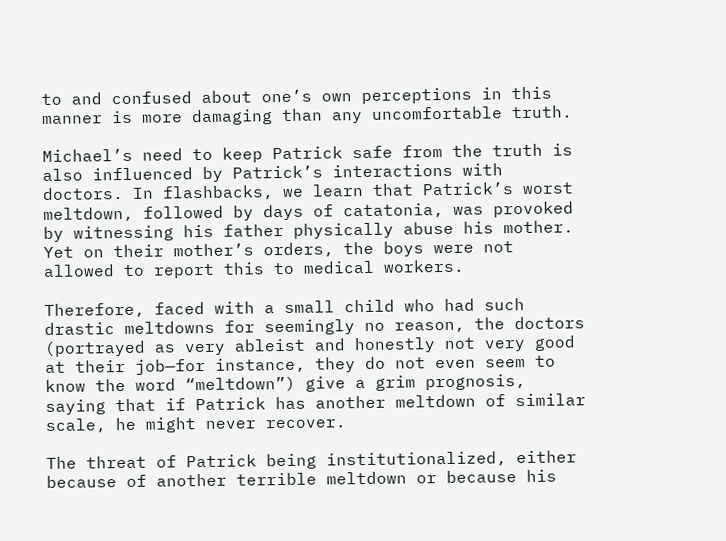to and confused about one’s own perceptions in this manner is more damaging than any uncomfortable truth.

Michael’s need to keep Patrick safe from the truth is also influenced by Patrick’s interactions with doctors. In flashbacks, we learn that Patrick’s worst meltdown, followed by days of catatonia, was provoked by witnessing his father physically abuse his mother. Yet on their mother’s orders, the boys were not allowed to report this to medical workers.

Therefore, faced with a small child who had such drastic meltdowns for seemingly no reason, the doctors (portrayed as very ableist and honestly not very good at their job—for instance, they do not even seem to know the word “meltdown”) give a grim prognosis, saying that if Patrick has another meltdown of similar scale, he might never recover.

The threat of Patrick being institutionalized, either because of another terrible meltdown or because his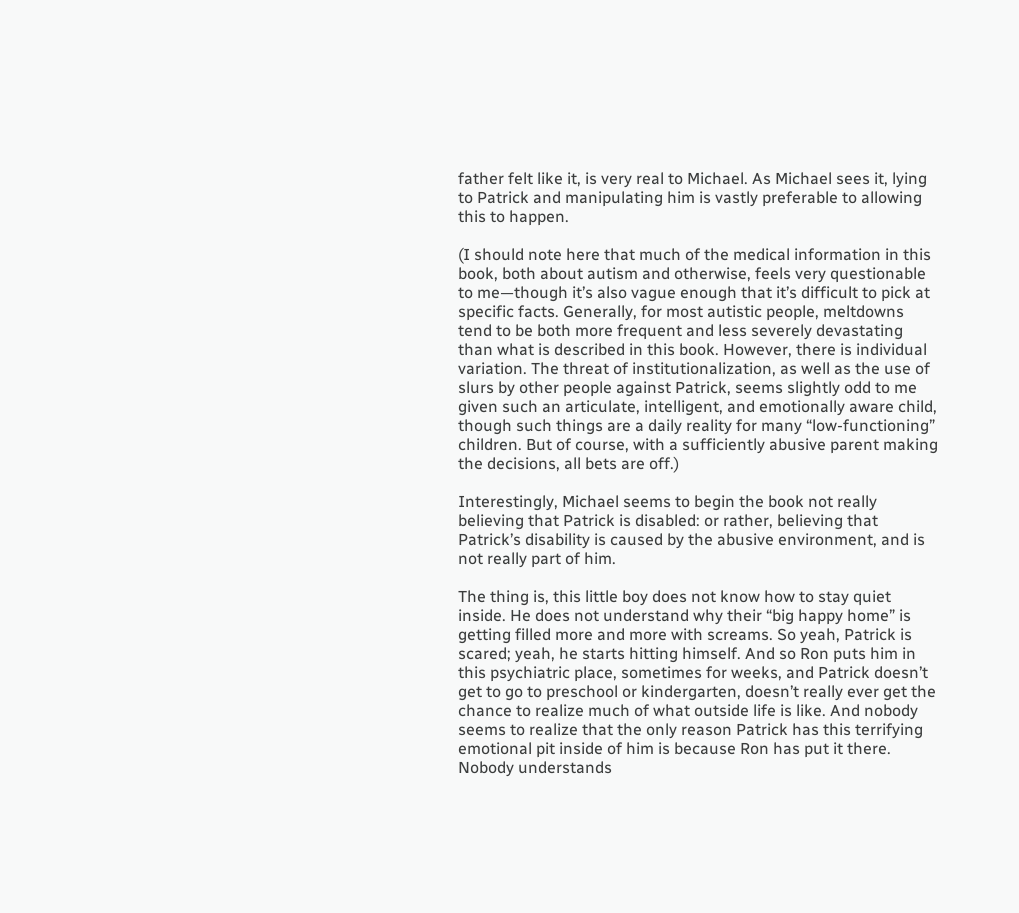father felt like it, is very real to Michael. As Michael sees it, lying to Patrick and manipulating him is vastly preferable to allowing this to happen.

(I should note here that much of the medical information in this book, both about autism and otherwise, feels very questionable to me—though it’s also vague enough that it’s difficult to pick at specific facts. Generally, for most autistic people, meltdowns tend to be both more frequent and less severely devastating than what is described in this book. However, there is individual variation. The threat of institutionalization, as well as the use of slurs by other people against Patrick, seems slightly odd to me given such an articulate, intelligent, and emotionally aware child, though such things are a daily reality for many “low-functioning” children. But of course, with a sufficiently abusive parent making the decisions, all bets are off.)

Interestingly, Michael seems to begin the book not really believing that Patrick is disabled: or rather, believing that Patrick’s disability is caused by the abusive environment, and is not really part of him.

The thing is, this little boy does not know how to stay quiet inside. He does not understand why their “big happy home” is getting filled more and more with screams. So yeah, Patrick is scared; yeah, he starts hitting himself. And so Ron puts him in this psychiatric place, sometimes for weeks, and Patrick doesn’t get to go to preschool or kindergarten, doesn’t really ever get the chance to realize much of what outside life is like. And nobody seems to realize that the only reason Patrick has this terrifying emotional pit inside of him is because Ron has put it there. Nobody understands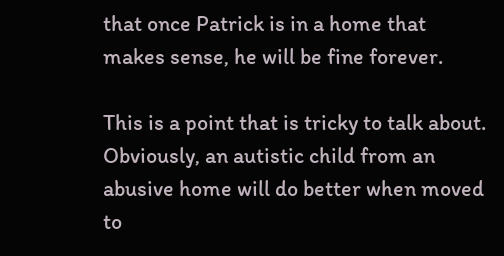that once Patrick is in a home that makes sense, he will be fine forever.

This is a point that is tricky to talk about. Obviously, an autistic child from an abusive home will do better when moved to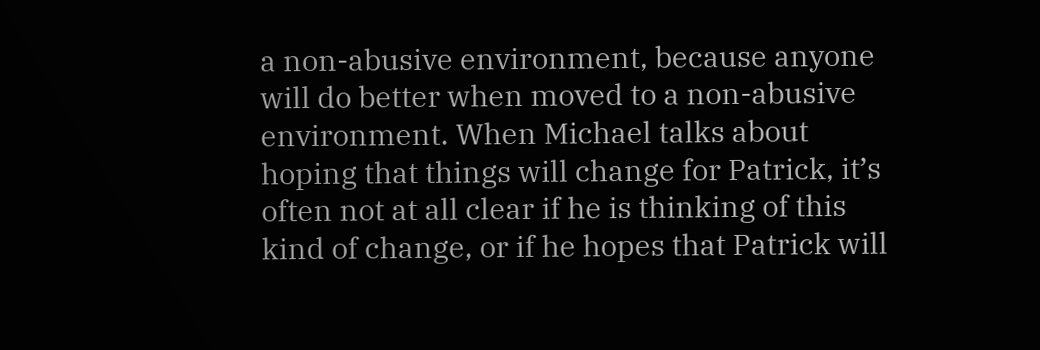a non-abusive environment, because anyone will do better when moved to a non-abusive environment. When Michael talks about hoping that things will change for Patrick, it’s often not at all clear if he is thinking of this kind of change, or if he hopes that Patrick will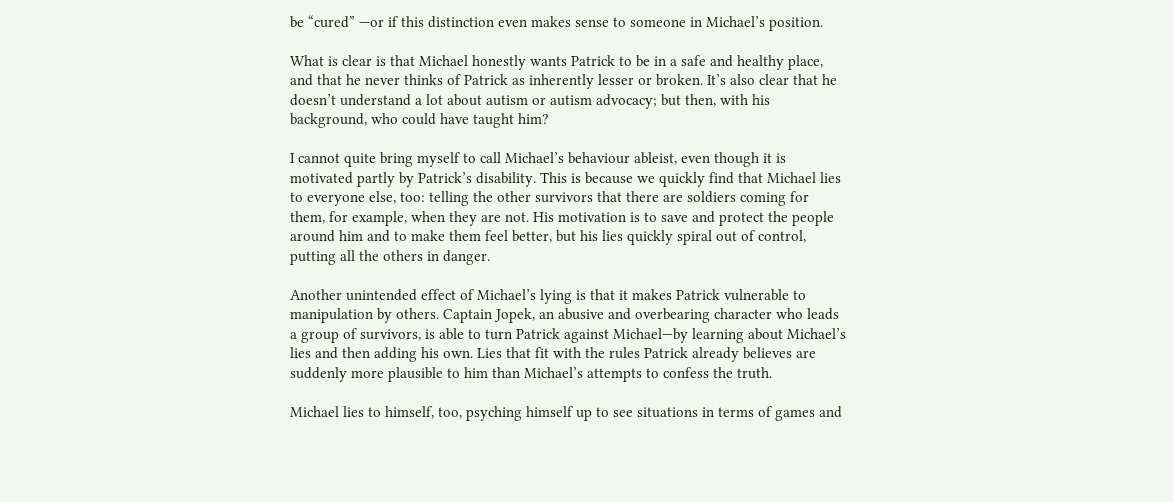be “cured” —or if this distinction even makes sense to someone in Michael’s position.

What is clear is that Michael honestly wants Patrick to be in a safe and healthy place, and that he never thinks of Patrick as inherently lesser or broken. It’s also clear that he doesn’t understand a lot about autism or autism advocacy; but then, with his background, who could have taught him?

I cannot quite bring myself to call Michael’s behaviour ableist, even though it is motivated partly by Patrick’s disability. This is because we quickly find that Michael lies to everyone else, too: telling the other survivors that there are soldiers coming for them, for example, when they are not. His motivation is to save and protect the people around him and to make them feel better, but his lies quickly spiral out of control, putting all the others in danger.

Another unintended effect of Michael’s lying is that it makes Patrick vulnerable to manipulation by others. Captain Jopek, an abusive and overbearing character who leads a group of survivors, is able to turn Patrick against Michael—by learning about Michael’s lies and then adding his own. Lies that fit with the rules Patrick already believes are suddenly more plausible to him than Michael’s attempts to confess the truth.

Michael lies to himself, too, psyching himself up to see situations in terms of games and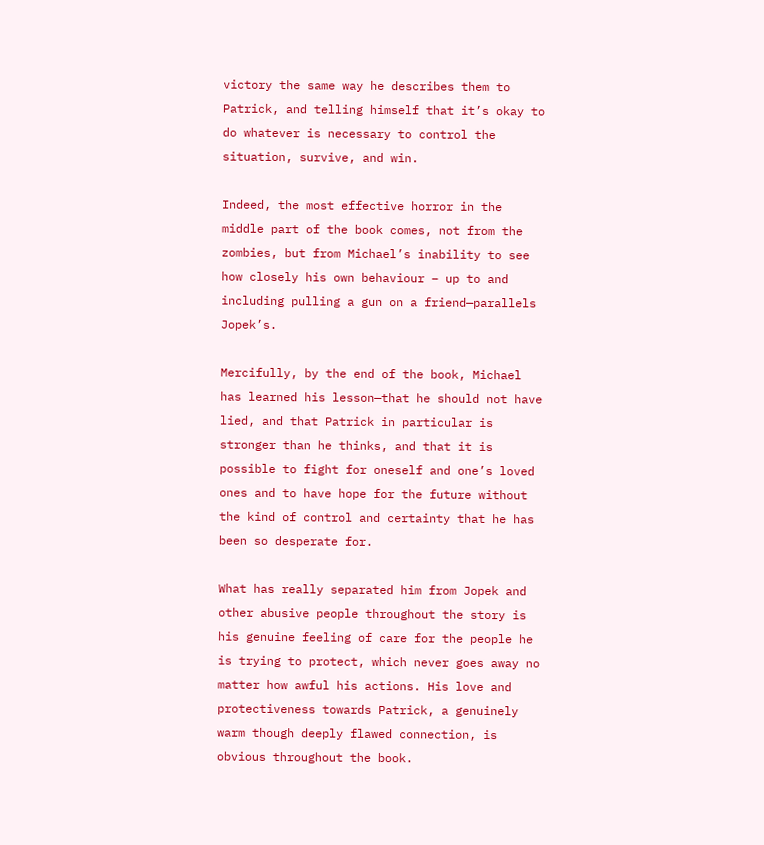victory the same way he describes them to Patrick, and telling himself that it’s okay to do whatever is necessary to control the situation, survive, and win.

Indeed, the most effective horror in the middle part of the book comes, not from the zombies, but from Michael’s inability to see how closely his own behaviour – up to and including pulling a gun on a friend—parallels Jopek’s.

Mercifully, by the end of the book, Michael has learned his lesson—that he should not have lied, and that Patrick in particular is stronger than he thinks, and that it is possible to fight for oneself and one’s loved ones and to have hope for the future without the kind of control and certainty that he has been so desperate for.

What has really separated him from Jopek and other abusive people throughout the story is his genuine feeling of care for the people he is trying to protect, which never goes away no matter how awful his actions. His love and protectiveness towards Patrick, a genuinely warm though deeply flawed connection, is obvious throughout the book.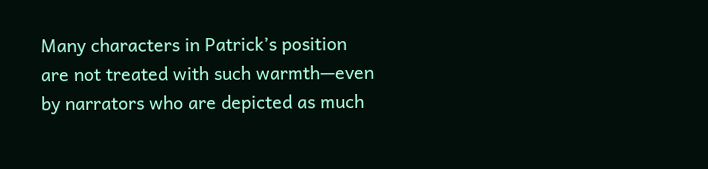Many characters in Patrick’s position are not treated with such warmth—even by narrators who are depicted as much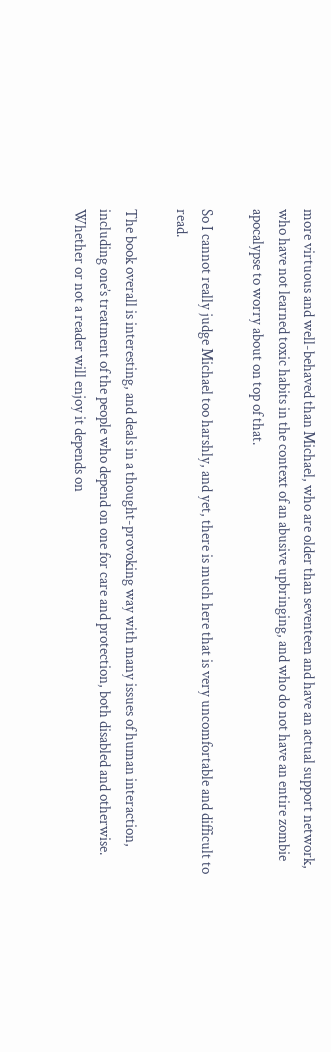more virtuous and well-behaved than Michael, who are older than seventeen and have an actual support network, who have not learned toxic habits in the context of an abusive upbringing, and who do not have an entire zombie apocalypse to worry about on top of that.

So I cannot really judge Michael too harshly, and yet, there is much here that is very uncomfortable and difficult to read.

The book overall is interesting, and deals in a thought-provoking way with many issues of human interaction, including one’s treatment of the people who depend on one for care and protection, both disabled and otherwise. Whether or not a reader will enjoy it depends on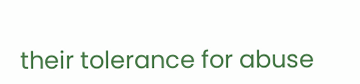their tolerance for abuse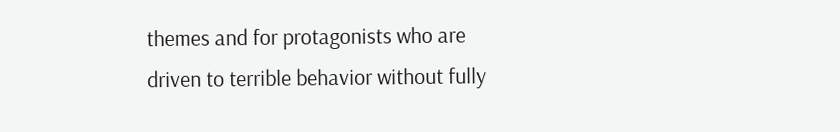themes and for protagonists who are driven to terrible behavior without fully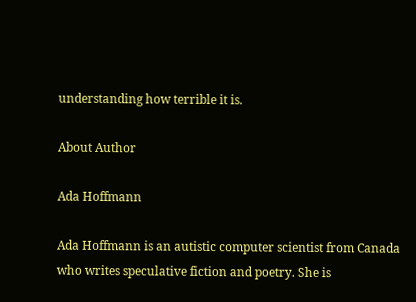understanding how terrible it is.

About Author

Ada Hoffmann

Ada Hoffmann is an autistic computer scientist from Canada who writes speculative fiction and poetry. She is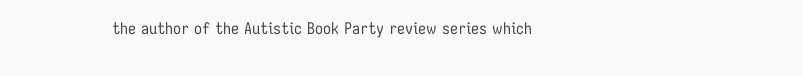the author of the Autistic Book Party review series which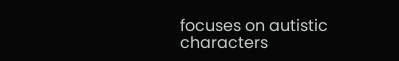focuses on autistic characters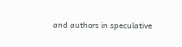and authors in speculative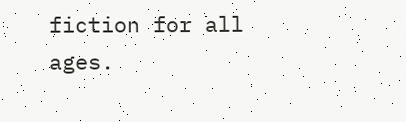fiction for all ages.